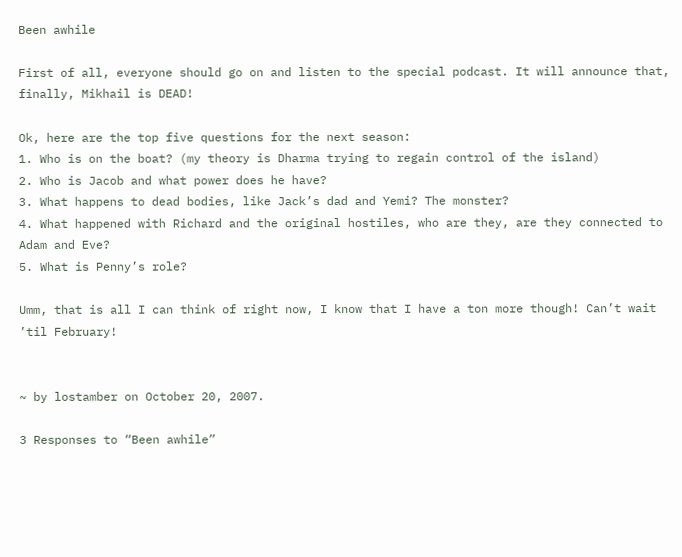Been awhile

First of all, everyone should go on and listen to the special podcast. It will announce that, finally, Mikhail is DEAD!

Ok, here are the top five questions for the next season:
1. Who is on the boat? (my theory is Dharma trying to regain control of the island)
2. Who is Jacob and what power does he have?
3. What happens to dead bodies, like Jack’s dad and Yemi? The monster?
4. What happened with Richard and the original hostiles, who are they, are they connected to Adam and Eve?
5. What is Penny’s role?

Umm, that is all I can think of right now, I know that I have a ton more though! Can’t wait ’til February!


~ by lostamber on October 20, 2007.

3 Responses to “Been awhile”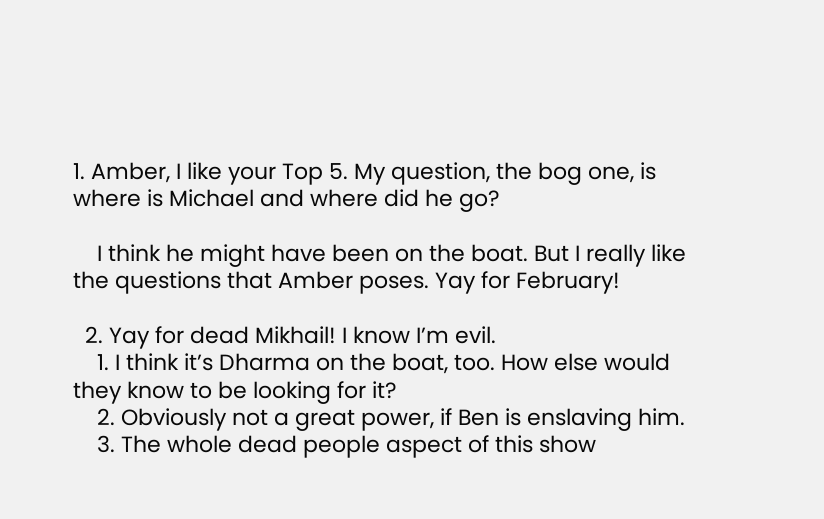1. Amber, I like your Top 5. My question, the bog one, is where is Michael and where did he go?

    I think he might have been on the boat. But I really like the questions that Amber poses. Yay for February!

  2. Yay for dead Mikhail! I know I’m evil.
    1. I think it’s Dharma on the boat, too. How else would they know to be looking for it?
    2. Obviously not a great power, if Ben is enslaving him.
    3. The whole dead people aspect of this show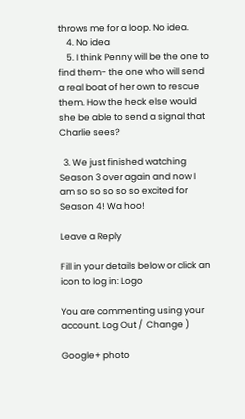throws me for a loop. No idea.
    4. No idea
    5. I think Penny will be the one to find them- the one who will send a real boat of her own to rescue them. How the heck else would she be able to send a signal that Charlie sees?

  3. We just finished watching Season 3 over again and now I am so so so so so excited for Season 4! Wa hoo!

Leave a Reply

Fill in your details below or click an icon to log in: Logo

You are commenting using your account. Log Out /  Change )

Google+ photo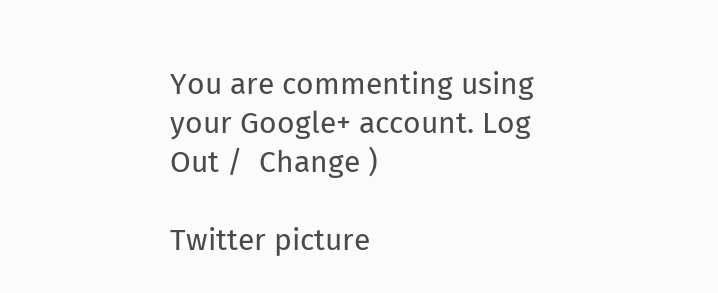You are commenting using your Google+ account. Log Out /  Change )

Twitter picture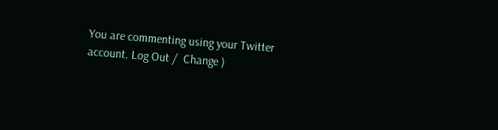You are commenting using your Twitter account. Log Out /  Change )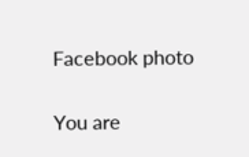Facebook photo

You are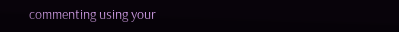commenting using your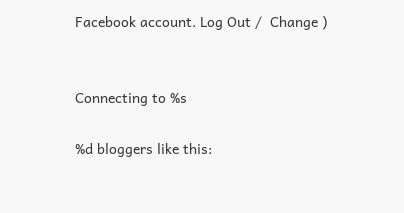Facebook account. Log Out /  Change )


Connecting to %s

%d bloggers like this: